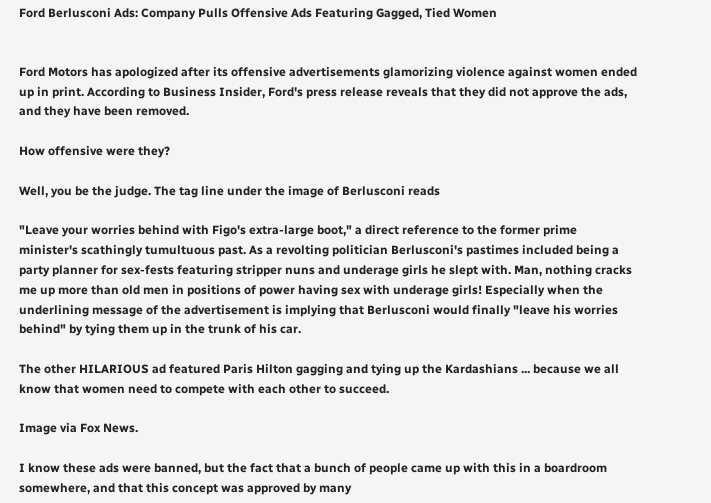Ford Berlusconi Ads: Company Pulls Offensive Ads Featuring Gagged, Tied Women


Ford Motors has apologized after its offensive advertisements glamorizing violence against women ended up in print. According to Business Insider, Ford's press release reveals that they did not approve the ads, and they have been removed.

How offensive were they?

Well, you be the judge. The tag line under the image of Berlusconi reads

"Leave your worries behind with Figo's extra-large boot," a direct reference to the former prime minister's scathingly tumultuous past. As a revolting politician Berlusconi's pastimes included being a party planner for sex-fests featuring stripper nuns and underage girls he slept with. Man, nothing cracks me up more than old men in positions of power having sex with underage girls! Especially when the underlining message of the advertisement is implying that Berlusconi would finally "leave his worries behind" by tying them up in the trunk of his car.

The other HILARIOUS ad featured Paris Hilton gagging and tying up the Kardashians ... because we all know that women need to compete with each other to succeed.

Image via Fox News.

I know these ads were banned, but the fact that a bunch of people came up with this in a boardroom somewhere, and that this concept was approved by many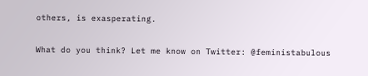others, is exasperating.

What do you think? Let me know on Twitter: @feministabulous